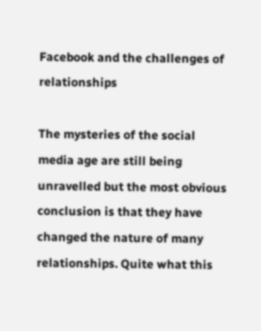Facebook and the challenges of relationships

The mysteries of the social media age are still being unravelled but the most obvious conclusion is that they have changed the nature of many relationships. Quite what this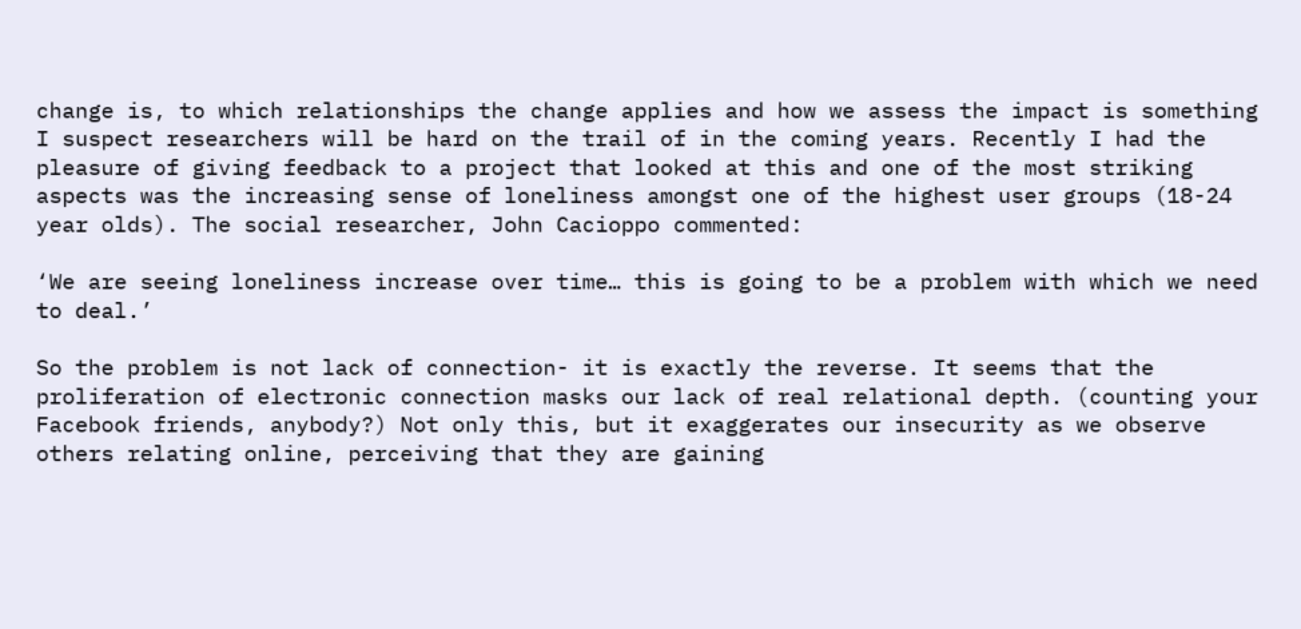change is, to which relationships the change applies and how we assess the impact is something I suspect researchers will be hard on the trail of in the coming years. Recently I had the pleasure of giving feedback to a project that looked at this and one of the most striking aspects was the increasing sense of loneliness amongst one of the highest user groups (18-24 year olds). The social researcher, John Cacioppo commented:

‘We are seeing loneliness increase over time… this is going to be a problem with which we need to deal.’

So the problem is not lack of connection- it is exactly the reverse. It seems that the proliferation of electronic connection masks our lack of real relational depth. (counting your Facebook friends, anybody?) Not only this, but it exaggerates our insecurity as we observe others relating online, perceiving that they are gaining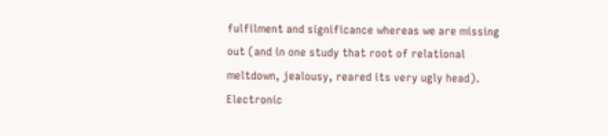fulfilment and significance whereas we are missing out (and in one study that root of relational meltdown, jealousy, reared its very ugly head). Electronic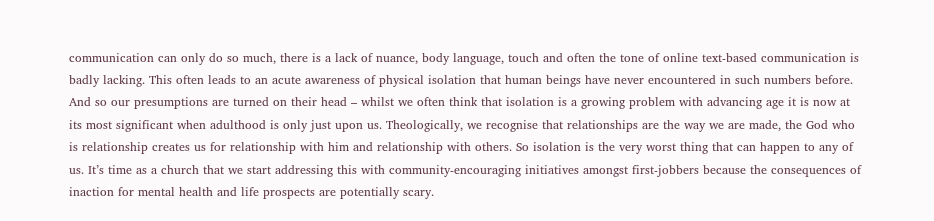communication can only do so much, there is a lack of nuance, body language, touch and often the tone of online text-based communication is badly lacking. This often leads to an acute awareness of physical isolation that human beings have never encountered in such numbers before. And so our presumptions are turned on their head – whilst we often think that isolation is a growing problem with advancing age it is now at its most significant when adulthood is only just upon us. Theologically, we recognise that relationships are the way we are made, the God who is relationship creates us for relationship with him and relationship with others. So isolation is the very worst thing that can happen to any of us. It’s time as a church that we start addressing this with community-encouraging initiatives amongst first-jobbers because the consequences of inaction for mental health and life prospects are potentially scary.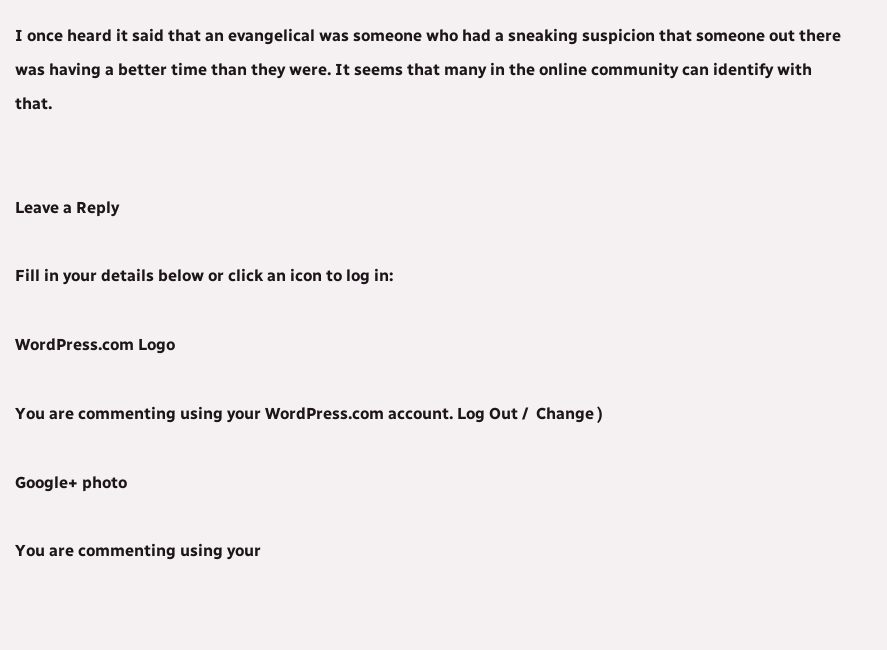I once heard it said that an evangelical was someone who had a sneaking suspicion that someone out there was having a better time than they were. It seems that many in the online community can identify with that.


Leave a Reply

Fill in your details below or click an icon to log in:

WordPress.com Logo

You are commenting using your WordPress.com account. Log Out /  Change )

Google+ photo

You are commenting using your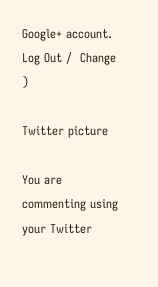Google+ account. Log Out /  Change )

Twitter picture

You are commenting using your Twitter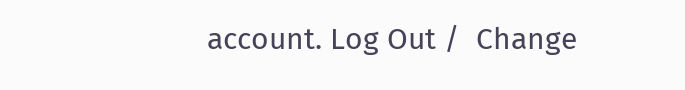account. Log Out /  Change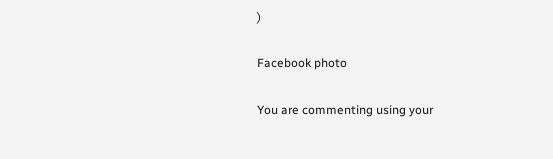)

Facebook photo

You are commenting using your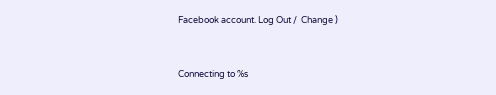Facebook account. Log Out /  Change )


Connecting to %s